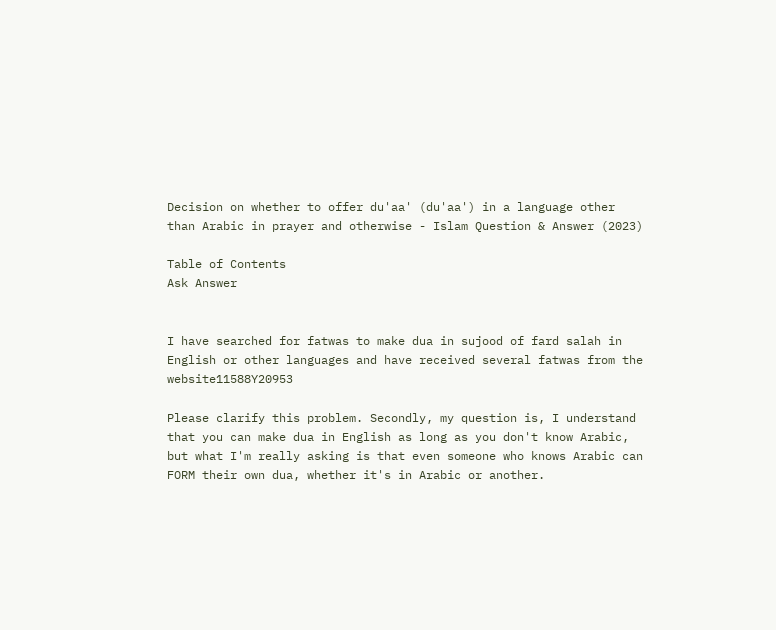Decision on whether to offer du'aa' (du'aa') in a language other than Arabic in prayer and otherwise - Islam Question & Answer (2023)

Table of Contents
Ask Answer


I have searched for fatwas to make dua in sujood of fard salah in English or other languages and have received several fatwas from the website11588Y20953

Please clarify this problem. Secondly, my question is, I understand that you can make dua in English as long as you don't know Arabic, but what I'm really asking is that even someone who knows Arabic can FORM their own dua, whether it's in Arabic or another.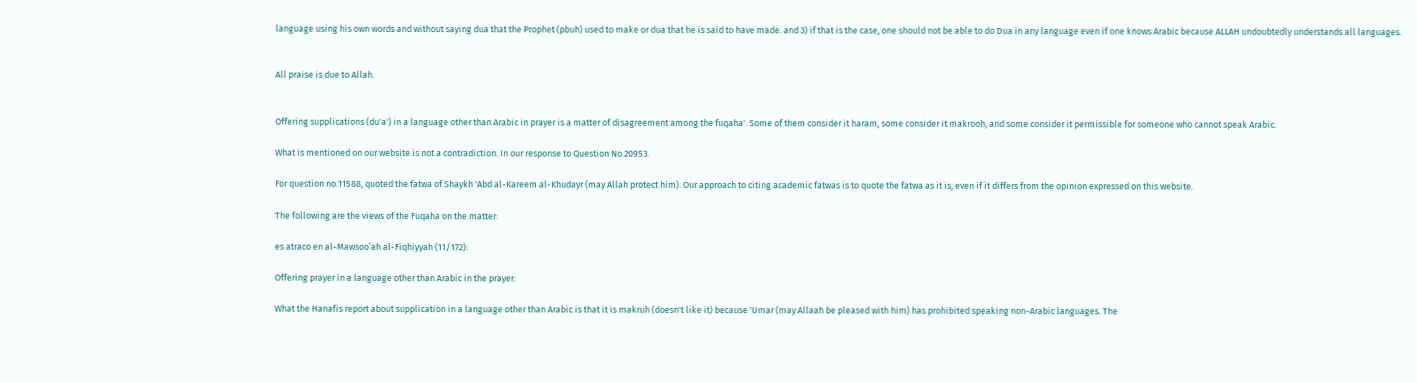language using his own words and without saying dua that the Prophet (pbuh) used to make or dua that he is said to have made. and 3) if that is the case, one should not be able to do Dua in any language even if one knows Arabic because ALLAH undoubtedly understands all languages.


All praise is due to Allah.


Offering supplications (du'a') in a language other than Arabic in prayer is a matter of disagreement among the fuqaha'. Some of them consider it haram, some consider it makrooh, and some consider it permissible for someone who cannot speak Arabic.

What is mentioned on our website is not a contradiction. In our response to Question No.20953.

For question no.11588, quoted the fatwa of Shaykh 'Abd al-Kareem al-Khudayr (may Allah protect him). Our approach to citing academic fatwas is to quote the fatwa as it is, even if it differs from the opinion expressed on this website.

The following are the views of the Fuqaha on the matter:

es atraco en al-Mawsoo’ah al-Fiqhiyyah (11/172):

Offering prayer in a language other than Arabic in the prayer:

What the Hanafis report about supplication in a language other than Arabic is that it is makruh (doesn't like it) because 'Umar (may Allaah be pleased with him) has prohibited speaking non-Arabic languages. The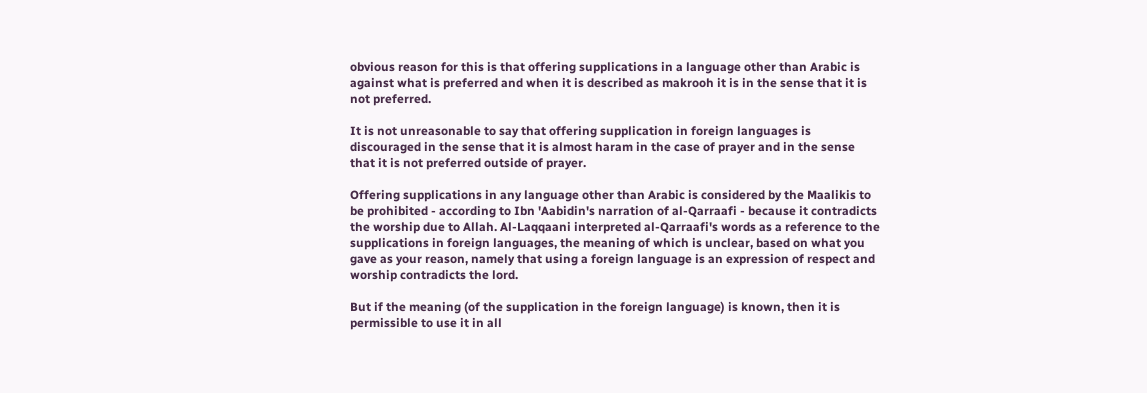obvious reason for this is that offering supplications in a language other than Arabic is against what is preferred and when it is described as makrooh it is in the sense that it is not preferred.

It is not unreasonable to say that offering supplication in foreign languages is discouraged in the sense that it is almost haram in the case of prayer and in the sense that it is not preferred outside of prayer.

Offering supplications in any language other than Arabic is considered by the Maalikis to be prohibited - according to Ibn 'Aabidin's narration of al-Qarraafi - because it contradicts the worship due to Allah. Al-Laqqaani interpreted al-Qarraafi's words as a reference to the supplications in foreign languages, the meaning of which is unclear, based on what you gave as your reason, namely that using a foreign language is an expression of respect and worship contradicts the lord.

But if the meaning (of the supplication in the foreign language) is known, then it is permissible to use it in all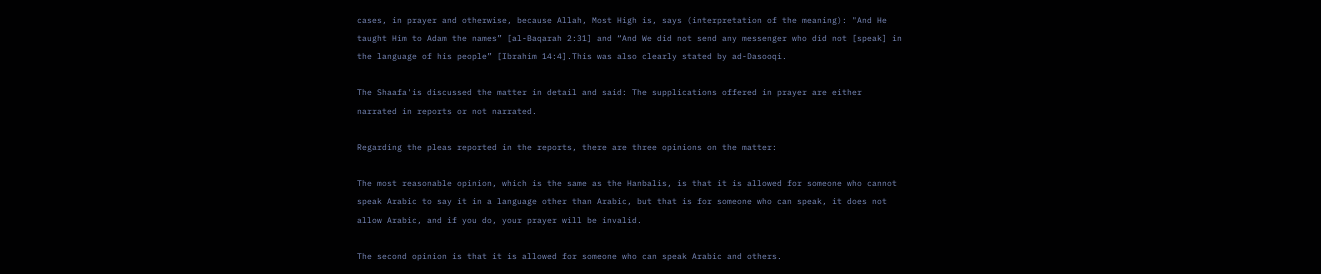cases, in prayer and otherwise, because Allah, Most High is, says (interpretation of the meaning): "And He taught Him to Adam the names” [al-Baqarah 2:31] and “And We did not send any messenger who did not [speak] in the language of his people” [Ibrahim 14:4].This was also clearly stated by ad-Dasooqi.

The Shaafa'is discussed the matter in detail and said: The supplications offered in prayer are either narrated in reports or not narrated.

Regarding the pleas reported in the reports, there are three opinions on the matter:

The most reasonable opinion, which is the same as the Hanbalis, is that it is allowed for someone who cannot speak Arabic to say it in a language other than Arabic, but that is for someone who can speak, it does not allow Arabic, and if you do, your prayer will be invalid.

The second opinion is that it is allowed for someone who can speak Arabic and others.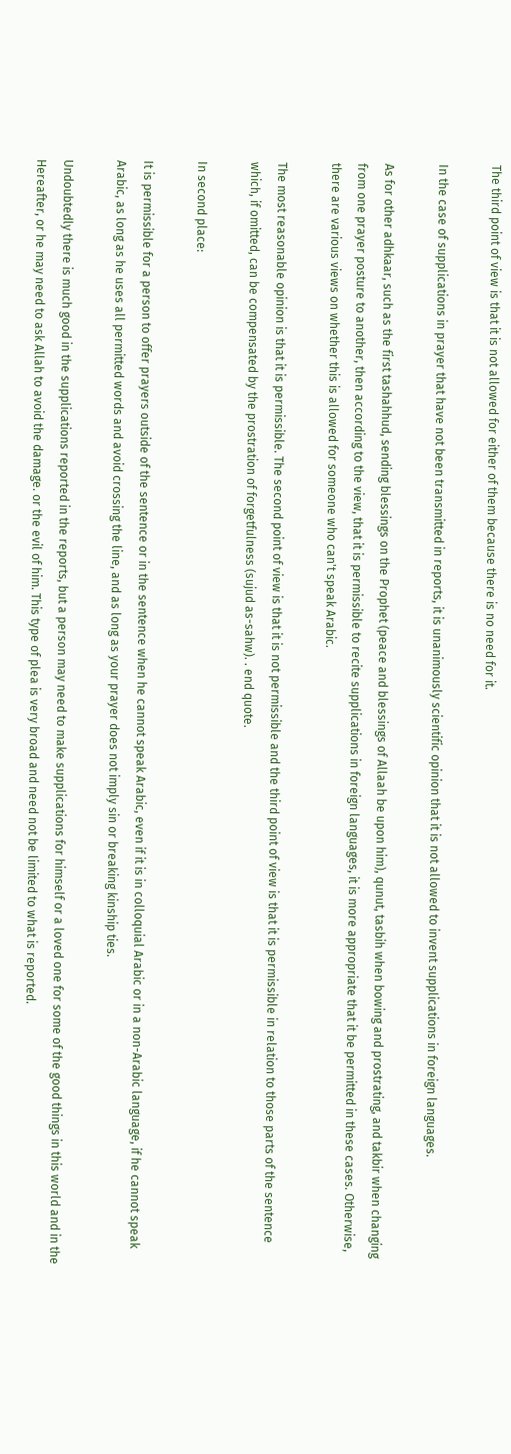The third point of view is that it is not allowed for either of them because there is no need for it.

In the case of supplications in prayer that have not been transmitted in reports, it is unanimously scientific opinion that it is not allowed to invent supplications in foreign languages.

As for other adhkaar, such as the first tashahhud, sending blessings on the Prophet (peace and blessings of Allaah be upon him), qunut, tasbih when bowing and prostrating, and takbir when changing from one prayer posture to another, then according to the view, that it is permissible to recite supplications in foreign languages, it is more appropriate that it be permitted in these cases. Otherwise, there are various views on whether this is allowed for someone who can't speak Arabic.

The most reasonable opinion is that it is permissible. The second point of view is that it is not permissible and the third point of view is that it is permissible in relation to those parts of the sentence which, if omitted, can be compensated by the prostration of forgetfulness (sujud as-sahw). . end quote.

In second place:

It is permissible for a person to offer prayers outside of the sentence or in the sentence when he cannot speak Arabic, even if it is in colloquial Arabic or in a non-Arabic language, if he cannot speak Arabic, as long as he uses all permitted words and avoid crossing the line, and as long as your prayer does not imply sin or breaking kinship ties.

Undoubtedly there is much good in the supplications reported in the reports, but a person may need to make supplications for himself or a loved one for some of the good things in this world and in the Hereafter, or he may need to ask Allah to avoid the damage. or the evil of him. This type of plea is very broad and need not be limited to what is reported.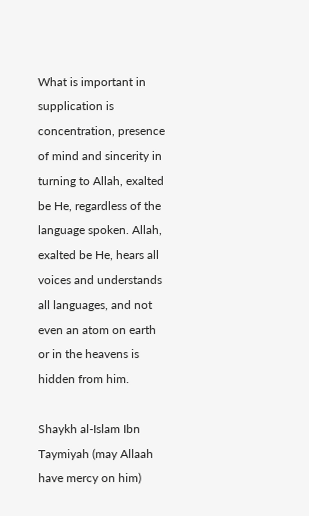What is important in supplication is concentration, presence of mind and sincerity in turning to Allah, exalted be He, regardless of the language spoken. Allah, exalted be He, hears all voices and understands all languages, and not even an atom on earth or in the heavens is hidden from him.

Shaykh al-Islam Ibn Taymiyah (may Allaah have mercy on him)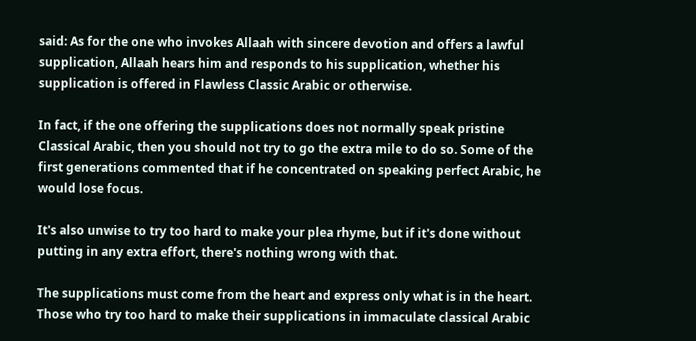said: As for the one who invokes Allaah with sincere devotion and offers a lawful supplication, Allaah hears him and responds to his supplication, whether his supplication is offered in Flawless Classic Arabic or otherwise.

In fact, if the one offering the supplications does not normally speak pristine Classical Arabic, then you should not try to go the extra mile to do so. Some of the first generations commented that if he concentrated on speaking perfect Arabic, he would lose focus.

It's also unwise to try too hard to make your plea rhyme, but if it's done without putting in any extra effort, there's nothing wrong with that.

The supplications must come from the heart and express only what is in the heart. Those who try too hard to make their supplications in immaculate classical Arabic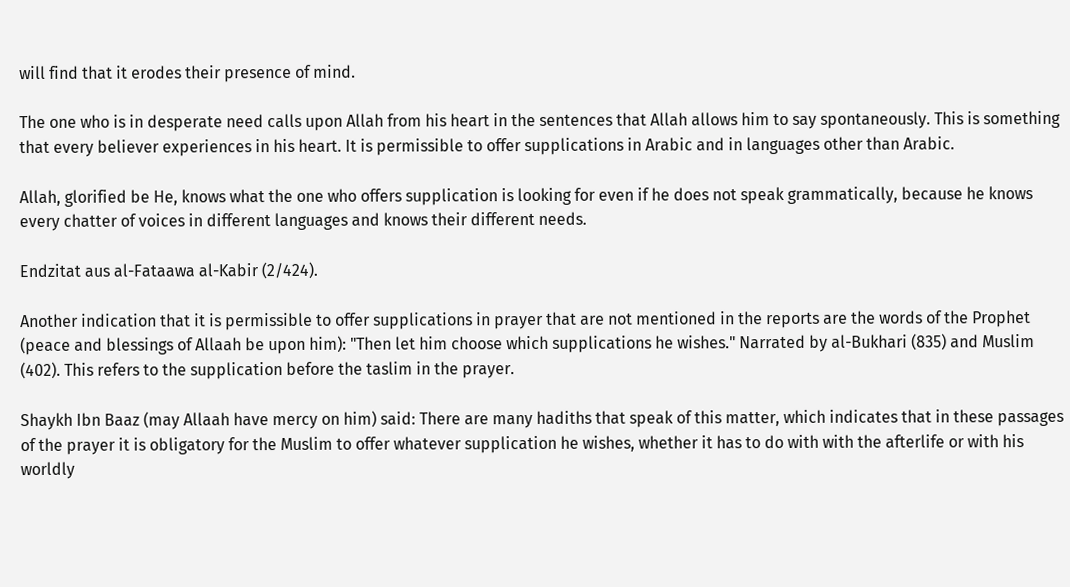will find that it erodes their presence of mind.

The one who is in desperate need calls upon Allah from his heart in the sentences that Allah allows him to say spontaneously. This is something that every believer experiences in his heart. It is permissible to offer supplications in Arabic and in languages other than Arabic.

Allah, glorified be He, knows what the one who offers supplication is looking for even if he does not speak grammatically, because he knows every chatter of voices in different languages and knows their different needs.

Endzitat aus al-Fataawa al-Kabir (2/424).

Another indication that it is permissible to offer supplications in prayer that are not mentioned in the reports are the words of the Prophet (peace and blessings of Allaah be upon him): "Then let him choose which supplications he wishes." Narrated by al-Bukhari (835) and Muslim (402). This refers to the supplication before the taslim in the prayer.

Shaykh Ibn Baaz (may Allaah have mercy on him) said: There are many hadiths that speak of this matter, which indicates that in these passages of the prayer it is obligatory for the Muslim to offer whatever supplication he wishes, whether it has to do with with the afterlife or with his worldly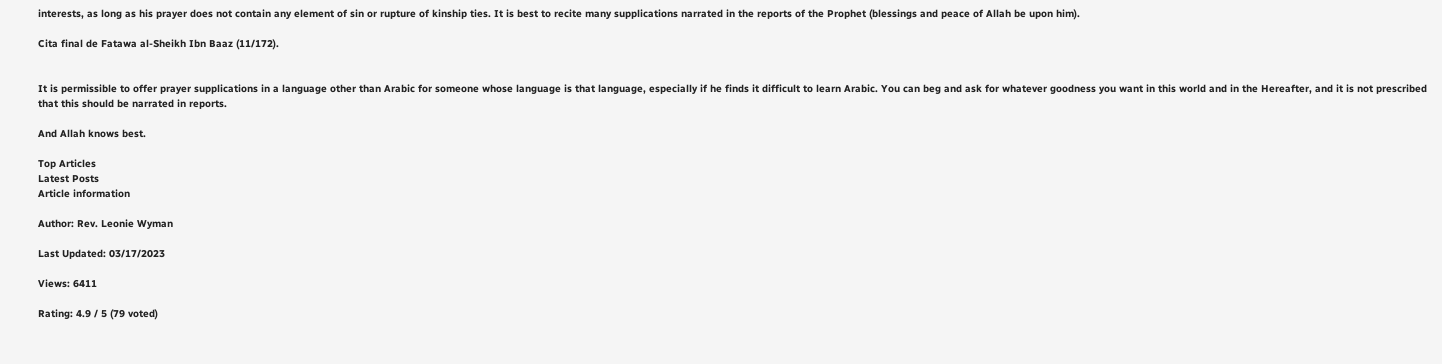interests, as long as his prayer does not contain any element of sin or rupture of kinship ties. It is best to recite many supplications narrated in the reports of the Prophet (blessings and peace of Allah be upon him).

Cita final de Fatawa al-Sheikh Ibn Baaz (11/172).


It is permissible to offer prayer supplications in a language other than Arabic for someone whose language is that language, especially if he finds it difficult to learn Arabic. You can beg and ask for whatever goodness you want in this world and in the Hereafter, and it is not prescribed that this should be narrated in reports.

And Allah knows best.

Top Articles
Latest Posts
Article information

Author: Rev. Leonie Wyman

Last Updated: 03/17/2023

Views: 6411

Rating: 4.9 / 5 (79 voted)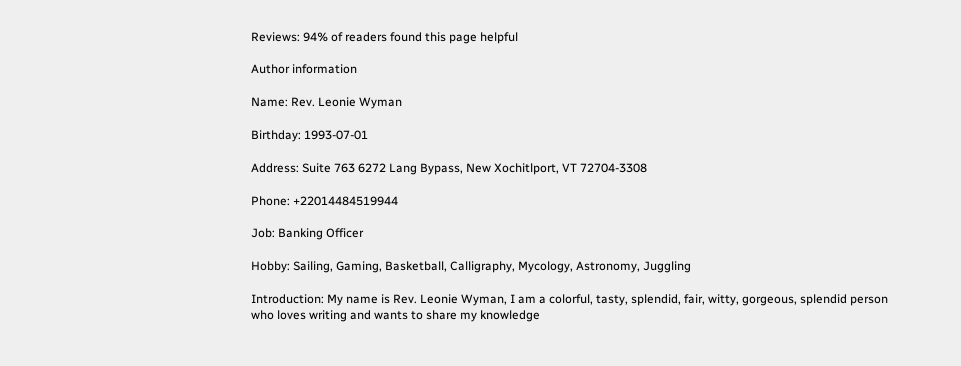Reviews: 94% of readers found this page helpful

Author information

Name: Rev. Leonie Wyman

Birthday: 1993-07-01

Address: Suite 763 6272 Lang Bypass, New Xochitlport, VT 72704-3308

Phone: +22014484519944

Job: Banking Officer

Hobby: Sailing, Gaming, Basketball, Calligraphy, Mycology, Astronomy, Juggling

Introduction: My name is Rev. Leonie Wyman, I am a colorful, tasty, splendid, fair, witty, gorgeous, splendid person who loves writing and wants to share my knowledge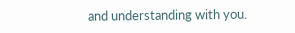and understanding with you.